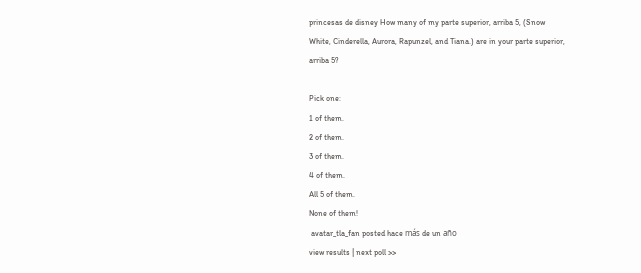princesas de disney How many of my parte superior, arriba 5, (Snow White, Cinderella, Aurora, Rapunzel, and Tiana.) are in your parte superior, arriba 5?

Pick one:
1 of them.
2 of them.
3 of them.
4 of them.
All 5 of them.
None of them!
 avatar_tla_fan posted hace más de un año
view results | next poll >>